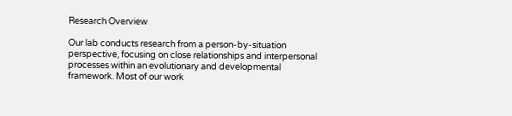Research Overview

Our lab conducts research from a person-by-situation perspective, focusing on close relationships and interpersonal processes within an evolutionary and developmental framework. Most of our work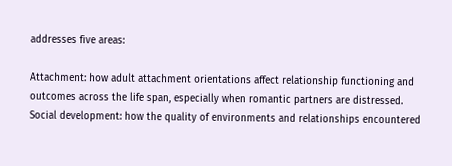addresses five areas:

Attachment: how adult attachment orientations affect relationship functioning and outcomes across the life span, especially when romantic partners are distressed.
Social development: how the quality of environments and relationships encountered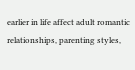earlier in life affect adult romantic relationships, parenting styles,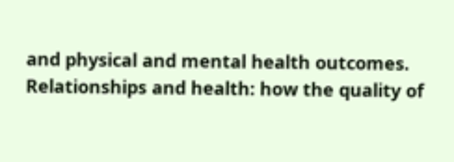and physical and mental health outcomes.
Relationships and health: how the quality of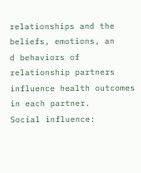relationships and the beliefs, emotions, an
d behaviors of relationship partners influence health outcomes in each partner.
Social influence: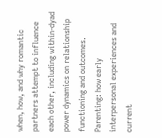when, how, and why romantic partners attempt to influence each other, including within-dyad power dynamics on relationship functioning and outcomes.
Parenting: how early interpersonal experiences and current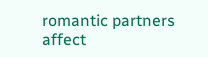romantic partners affect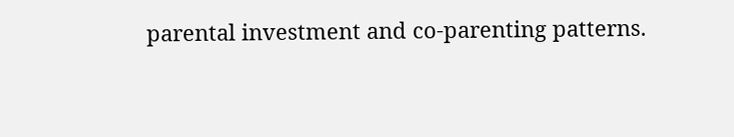parental investment and co-parenting patterns.